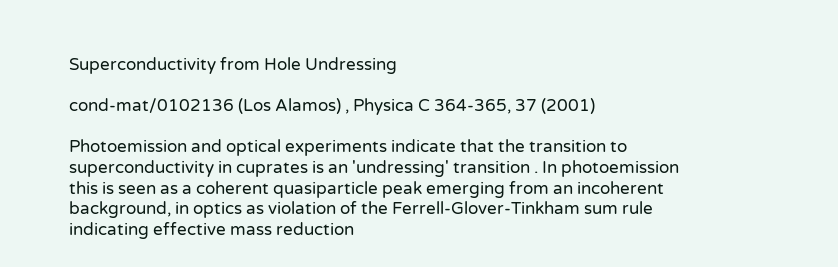Superconductivity from Hole Undressing

cond-mat/0102136 (Los Alamos) , Physica C 364-365, 37 (2001)

Photoemission and optical experiments indicate that the transition to superconductivity in cuprates is an 'undressing' transition . In photoemission this is seen as a coherent quasiparticle peak emerging from an incoherent background, in optics as violation of the Ferrell-Glover-Tinkham sum rule indicating effective mass reduction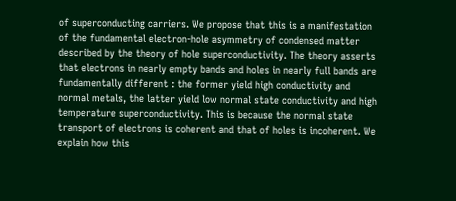of superconducting carriers. We propose that this is a manifestation of the fundamental electron-hole asymmetry of condensed matter described by the theory of hole superconductivity. The theory asserts that electrons in nearly empty bands and holes in nearly full bands are fundamentally different : the former yield high conductivity and normal metals, the latter yield low normal state conductivity and high temperature superconductivity. This is because the normal state transport of electrons is coherent and that of holes is incoherent. We explain how this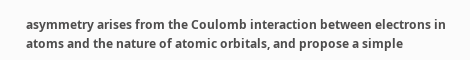asymmetry arises from the Coulomb interaction between electrons in atoms and the nature of atomic orbitals, and propose a simple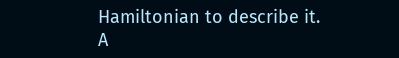Hamiltonian to describe it. A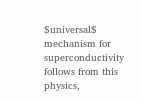$universal$ mechanism for superconductivity follows from this physics,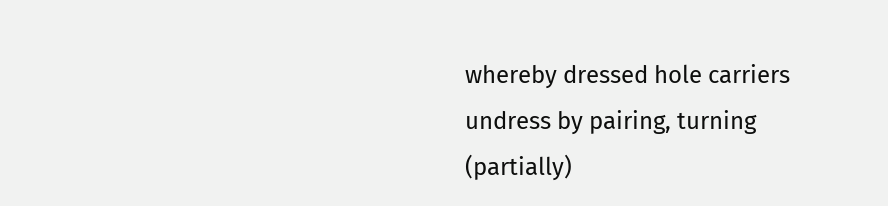whereby dressed hole carriers undress by pairing, turning (partially)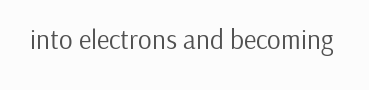into electrons and becoming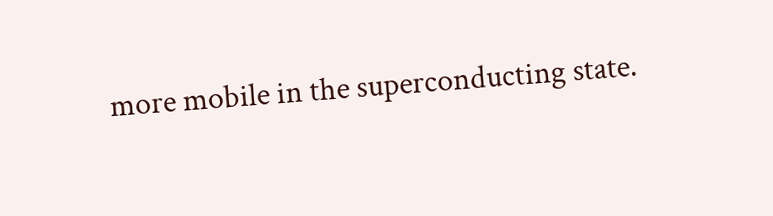more mobile in the superconducting state.